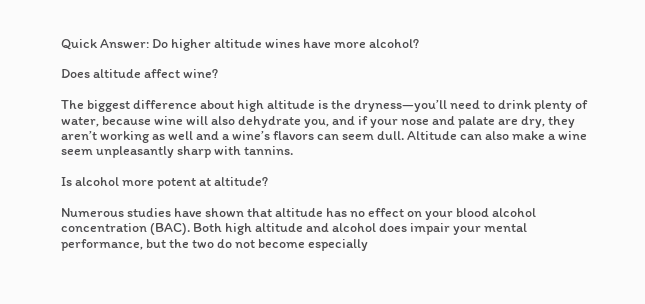Quick Answer: Do higher altitude wines have more alcohol?

Does altitude affect wine?

The biggest difference about high altitude is the dryness—you’ll need to drink plenty of water, because wine will also dehydrate you, and if your nose and palate are dry, they aren’t working as well and a wine’s flavors can seem dull. Altitude can also make a wine seem unpleasantly sharp with tannins.

Is alcohol more potent at altitude?

Numerous studies have shown that altitude has no effect on your blood alcohol concentration (BAC). Both high altitude and alcohol does impair your mental performance, but the two do not become especially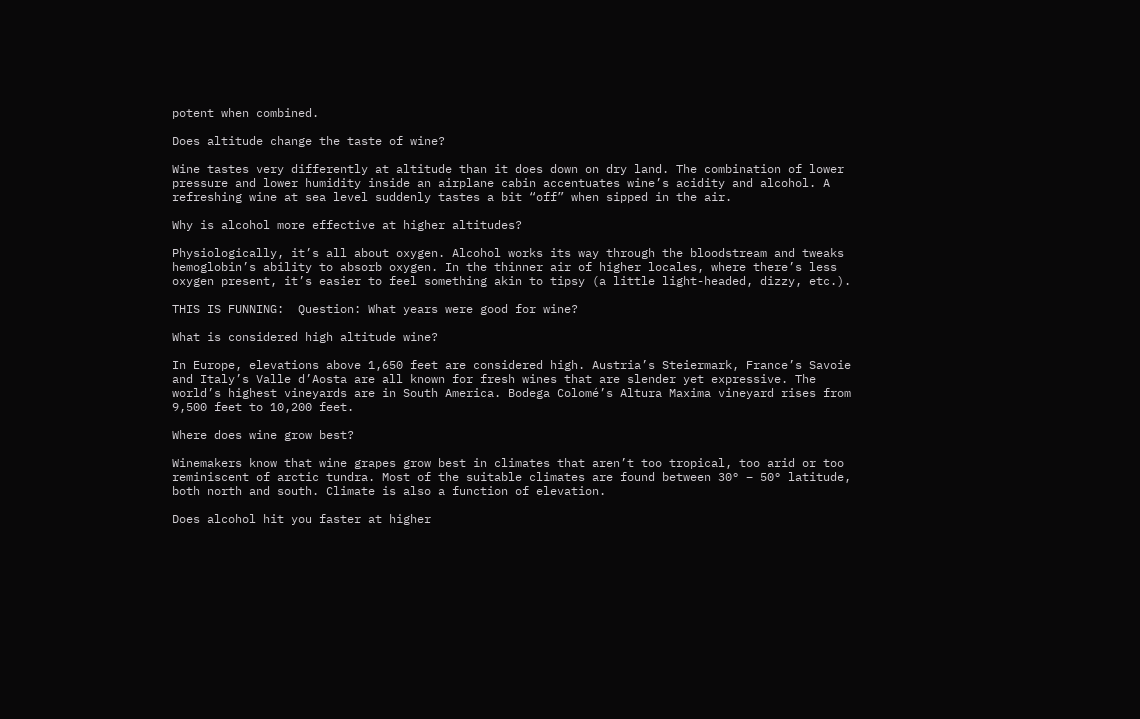potent when combined.

Does altitude change the taste of wine?

Wine tastes very differently at altitude than it does down on dry land. The combination of lower pressure and lower humidity inside an airplane cabin accentuates wine’s acidity and alcohol. A refreshing wine at sea level suddenly tastes a bit “off” when sipped in the air.

Why is alcohol more effective at higher altitudes?

Physiologically, it’s all about oxygen. Alcohol works its way through the bloodstream and tweaks hemoglobin’s ability to absorb oxygen. In the thinner air of higher locales, where there’s less oxygen present, it’s easier to feel something akin to tipsy (a little light-headed, dizzy, etc.).

THIS IS FUNNING:  Question: What years were good for wine?

What is considered high altitude wine?

In Europe, elevations above 1,650 feet are considered high. Austria’s Steiermark, France’s Savoie and Italy’s Valle d’Aosta are all known for fresh wines that are slender yet expressive. The world’s highest vineyards are in South America. Bodega Colomé’s Altura Maxima vineyard rises from 9,500 feet to 10,200 feet.

Where does wine grow best?

Winemakers know that wine grapes grow best in climates that aren’t too tropical, too arid or too reminiscent of arctic tundra. Most of the suitable climates are found between 30° – 50° latitude, both north and south. Climate is also a function of elevation.

Does alcohol hit you faster at higher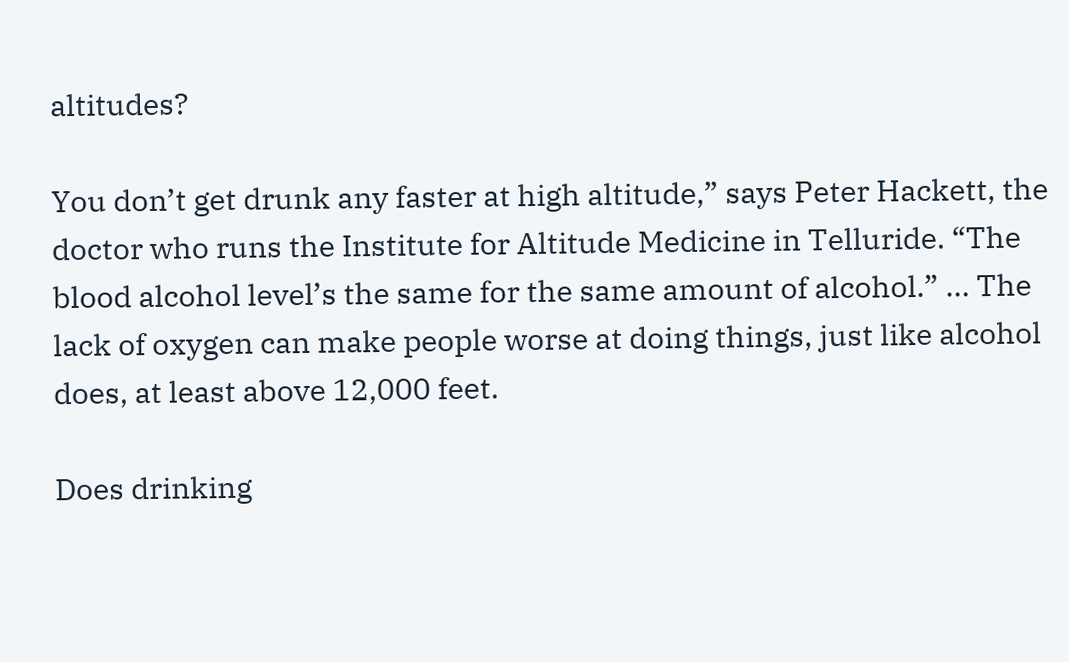altitudes?

You don’t get drunk any faster at high altitude,” says Peter Hackett, the doctor who runs the Institute for Altitude Medicine in Telluride. “The blood alcohol level’s the same for the same amount of alcohol.” … The lack of oxygen can make people worse at doing things, just like alcohol does, at least above 12,000 feet.

Does drinking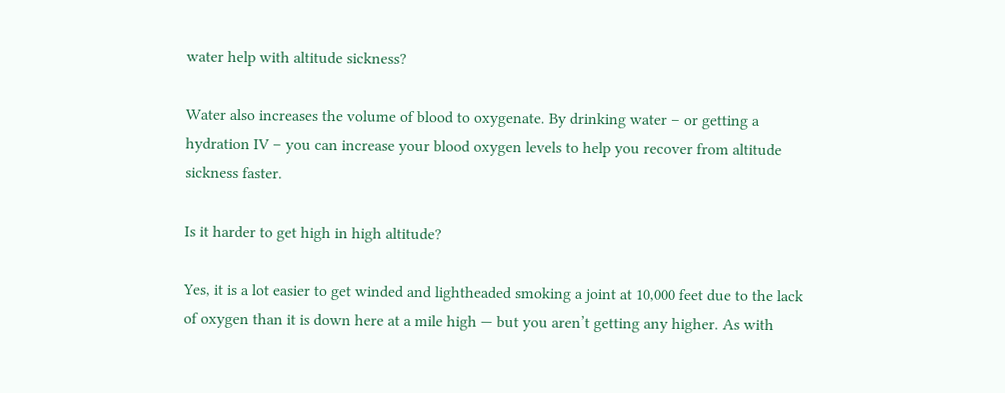water help with altitude sickness?

Water also increases the volume of blood to oxygenate. By drinking water – or getting a hydration IV – you can increase your blood oxygen levels to help you recover from altitude sickness faster.

Is it harder to get high in high altitude?

Yes, it is a lot easier to get winded and lightheaded smoking a joint at 10,000 feet due to the lack of oxygen than it is down here at a mile high — but you aren’t getting any higher. As with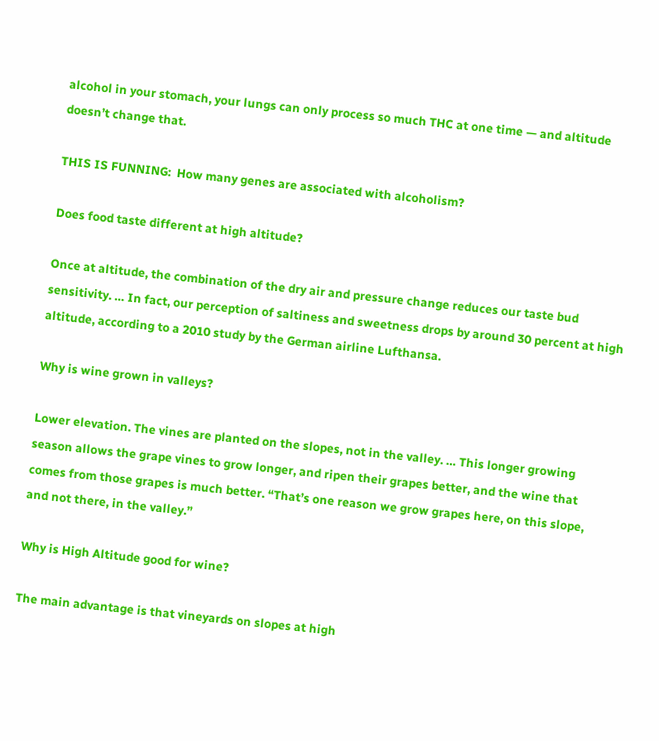alcohol in your stomach, your lungs can only process so much THC at one time — and altitude doesn’t change that.

THIS IS FUNNING:  How many genes are associated with alcoholism?

Does food taste different at high altitude?

Once at altitude, the combination of the dry air and pressure change reduces our taste bud sensitivity. … In fact, our perception of saltiness and sweetness drops by around 30 percent at high altitude, according to a 2010 study by the German airline Lufthansa.

Why is wine grown in valleys?

Lower elevation. The vines are planted on the slopes, not in the valley. … This longer growing season allows the grape vines to grow longer, and ripen their grapes better, and the wine that comes from those grapes is much better. “That’s one reason we grow grapes here, on this slope, and not there, in the valley.”

Why is High Altitude good for wine?

The main advantage is that vineyards on slopes at high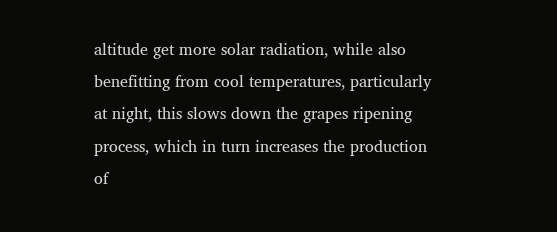altitude get more solar radiation, while also benefitting from cool temperatures, particularly at night, this slows down the grapes ripening process, which in turn increases the production of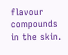flavour compounds in the skin.